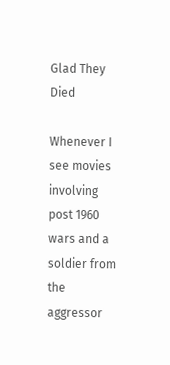Glad They Died

Whenever I see movies involving post 1960 wars and a soldier from the aggressor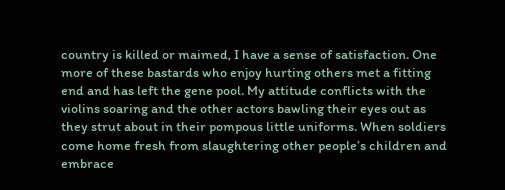country is killed or maimed, I have a sense of satisfaction. One more of these bastards who enjoy hurting others met a fitting end and has left the gene pool. My attitude conflicts with the violins soaring and the other actors bawling their eyes out as they strut about in their pompous little uniforms. When soldiers come home fresh from slaughtering other people’s children and embrace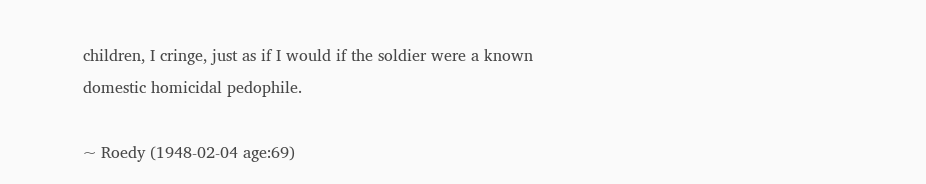children, I cringe, just as if I would if the soldier were a known domestic homicidal pedophile.

~ Roedy (1948-02-04 age:69)